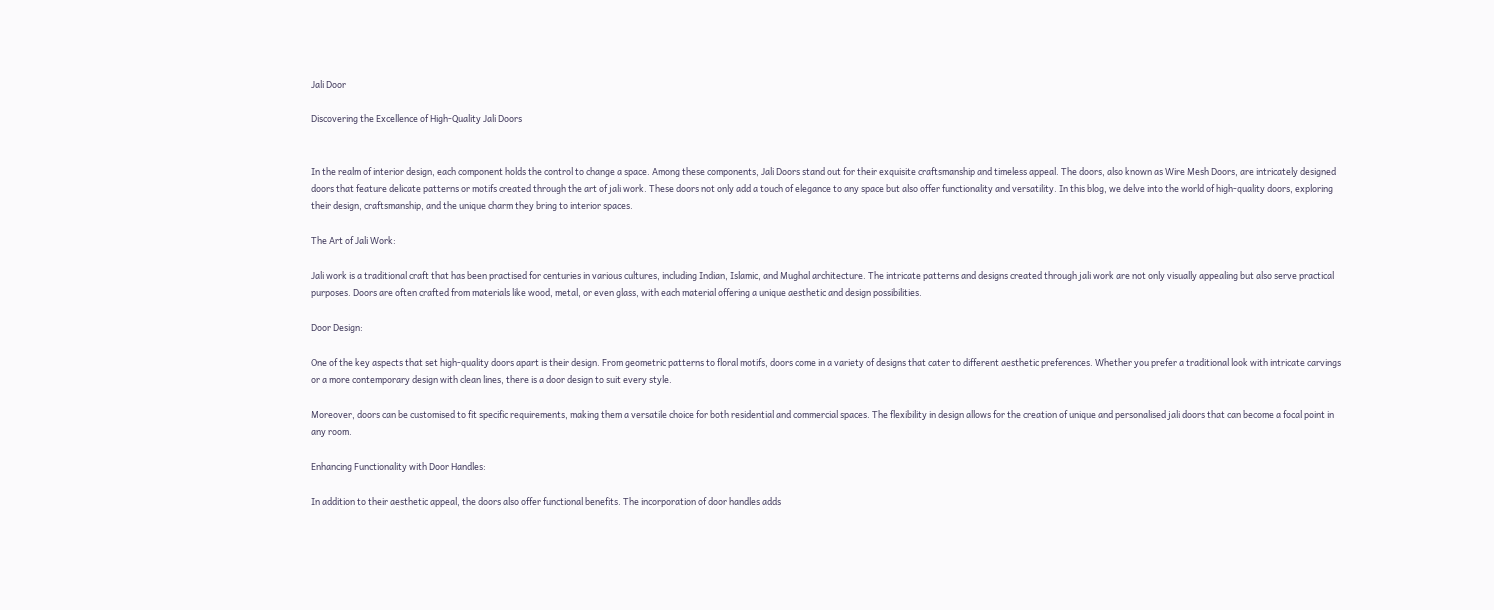Jali Door

Discovering the Excellence of High-Quality Jali Doors


In the realm of interior design, each component holds the control to change a space. Among these components, Jali Doors stand out for their exquisite craftsmanship and timeless appeal. The doors, also known as Wire Mesh Doors, are intricately designed doors that feature delicate patterns or motifs created through the art of jali work. These doors not only add a touch of elegance to any space but also offer functionality and versatility. In this blog, we delve into the world of high-quality doors, exploring their design, craftsmanship, and the unique charm they bring to interior spaces.

The Art of Jali Work:

Jali work is a traditional craft that has been practised for centuries in various cultures, including Indian, Islamic, and Mughal architecture. The intricate patterns and designs created through jali work are not only visually appealing but also serve practical purposes. Doors are often crafted from materials like wood, metal, or even glass, with each material offering a unique aesthetic and design possibilities.

Door Design:

One of the key aspects that set high-quality doors apart is their design. From geometric patterns to floral motifs, doors come in a variety of designs that cater to different aesthetic preferences. Whether you prefer a traditional look with intricate carvings or a more contemporary design with clean lines, there is a door design to suit every style.

Moreover, doors can be customised to fit specific requirements, making them a versatile choice for both residential and commercial spaces. The flexibility in design allows for the creation of unique and personalised jali doors that can become a focal point in any room.

Enhancing Functionality with Door Handles:

In addition to their aesthetic appeal, the doors also offer functional benefits. The incorporation of door handles adds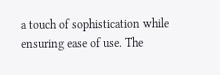a touch of sophistication while ensuring ease of use. The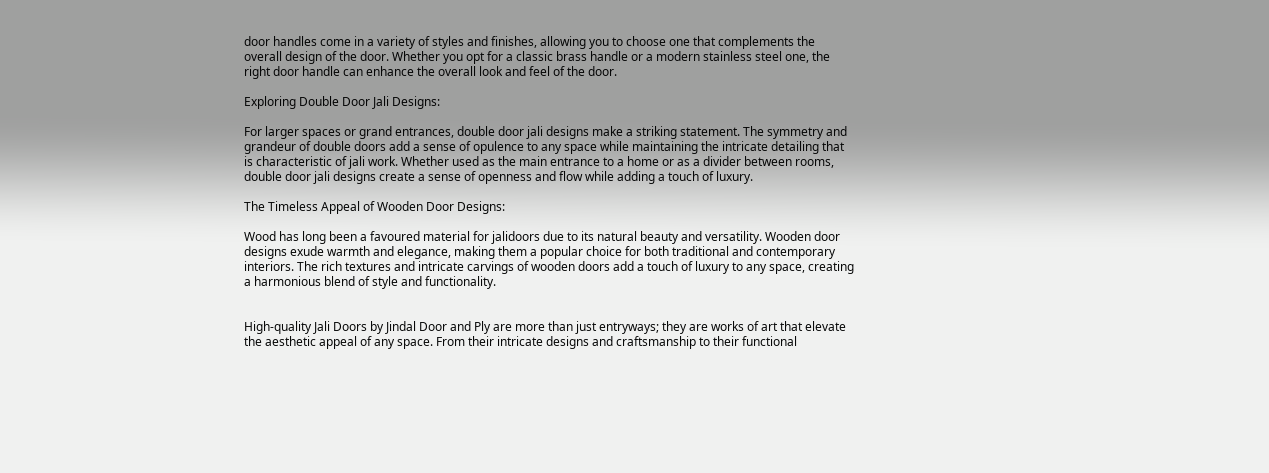door handles come in a variety of styles and finishes, allowing you to choose one that complements the overall design of the door. Whether you opt for a classic brass handle or a modern stainless steel one, the right door handle can enhance the overall look and feel of the door.

Exploring Double Door Jali Designs:

For larger spaces or grand entrances, double door jali designs make a striking statement. The symmetry and grandeur of double doors add a sense of opulence to any space while maintaining the intricate detailing that is characteristic of jali work. Whether used as the main entrance to a home or as a divider between rooms, double door jali designs create a sense of openness and flow while adding a touch of luxury.

The Timeless Appeal of Wooden Door Designs:

Wood has long been a favoured material for jalidoors due to its natural beauty and versatility. Wooden door designs exude warmth and elegance, making them a popular choice for both traditional and contemporary interiors. The rich textures and intricate carvings of wooden doors add a touch of luxury to any space, creating a harmonious blend of style and functionality.


High-quality Jali Doors by Jindal Door and Ply are more than just entryways; they are works of art that elevate the aesthetic appeal of any space. From their intricate designs and craftsmanship to their functional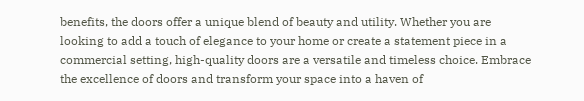benefits, the doors offer a unique blend of beauty and utility. Whether you are looking to add a touch of elegance to your home or create a statement piece in a commercial setting, high-quality doors are a versatile and timeless choice. Embrace the excellence of doors and transform your space into a haven of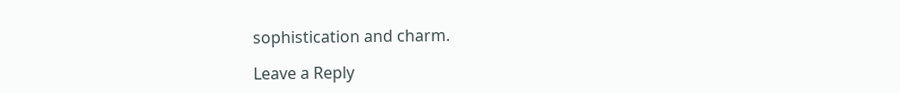sophistication and charm.

Leave a Reply